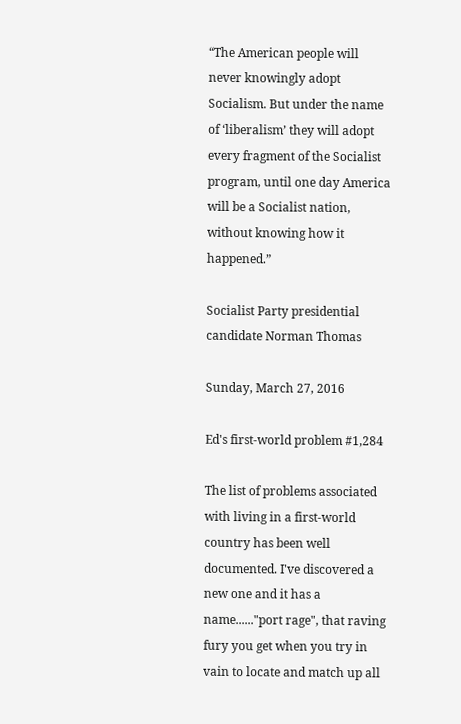“The American people will never knowingly adopt Socialism. But under the name of ‘liberalism’ they will adopt every fragment of the Socialist program, until one day America will be a Socialist nation, without knowing how it happened.”

Socialist Party presidential candidate Norman Thomas

Sunday, March 27, 2016

Ed's first-world problem #1,284

The list of problems associated with living in a first-world country has been well documented. I've discovered a new one and it has a name......"port rage", that raving fury you get when you try in vain to locate and match up all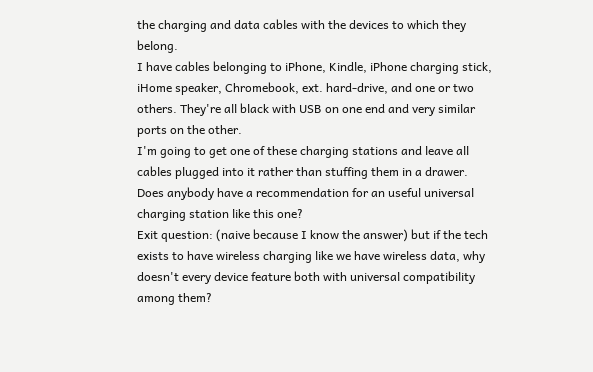the charging and data cables with the devices to which they belong.
I have cables belonging to iPhone, Kindle, iPhone charging stick, iHome speaker, Chromebook, ext. hard-drive, and one or two others. They're all black with USB on one end and very similar ports on the other.
I'm going to get one of these charging stations and leave all cables plugged into it rather than stuffing them in a drawer. Does anybody have a recommendation for an useful universal charging station like this one?
Exit question: (naive because I know the answer) but if the tech exists to have wireless charging like we have wireless data, why doesn't every device feature both with universal compatibility among them?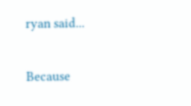ryan said...

Because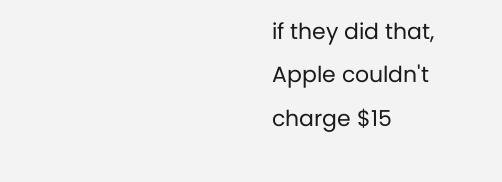if they did that, Apple couldn't charge $15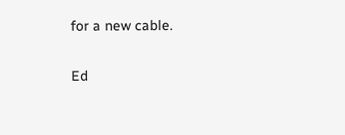for a new cable.

Ed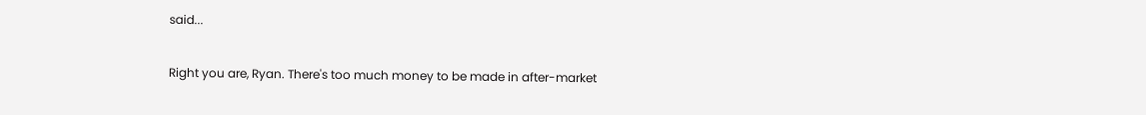said...

Right you are, Ryan. There's too much money to be made in after-market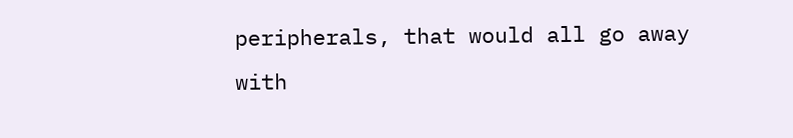peripherals, that would all go away with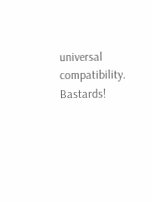universal compatibility. Bastards!